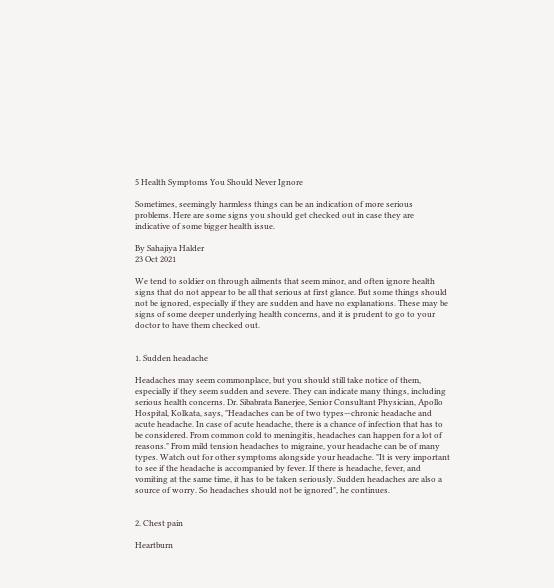5 Health Symptoms You Should Never Ignore

Sometimes, seemingly harmless things can be an indication of more serious problems. Here are some signs you should get checked out in case they are indicative of some bigger health issue.

By Sahajiya Halder
23 Oct 2021

We tend to soldier on through ailments that seem minor, and often ignore health signs that do not appear to be all that serious at first glance. But some things should not be ignored, especially if they are sudden and have no explanations. These may be signs of some deeper underlying health concerns, and it is prudent to go to your doctor to have them checked out.


1. Sudden headache

Headaches may seem commonplace, but you should still take notice of them, especially if they seem sudden and severe. They can indicate many things, including serious health concerns. Dr. Sibabrata Banerjee, Senior Consultant Physician, Apollo Hospital, Kolkata, says, "Headaches can be of two types—chronic headache and acute headache. In case of acute headache, there is a chance of infection that has to be considered. From common cold to meningitis, headaches can happen for a lot of reasons." From mild tension headaches to migraine, your headache can be of many types. Watch out for other symptoms alongside your headache. "It is very important to see if the headache is accompanied by fever. If there is headache, fever, and vomiting at the same time, it has to be taken seriously. Sudden headaches are also a source of worry. So headaches should not be ignored", he continues.


2. Chest pain

Heartburn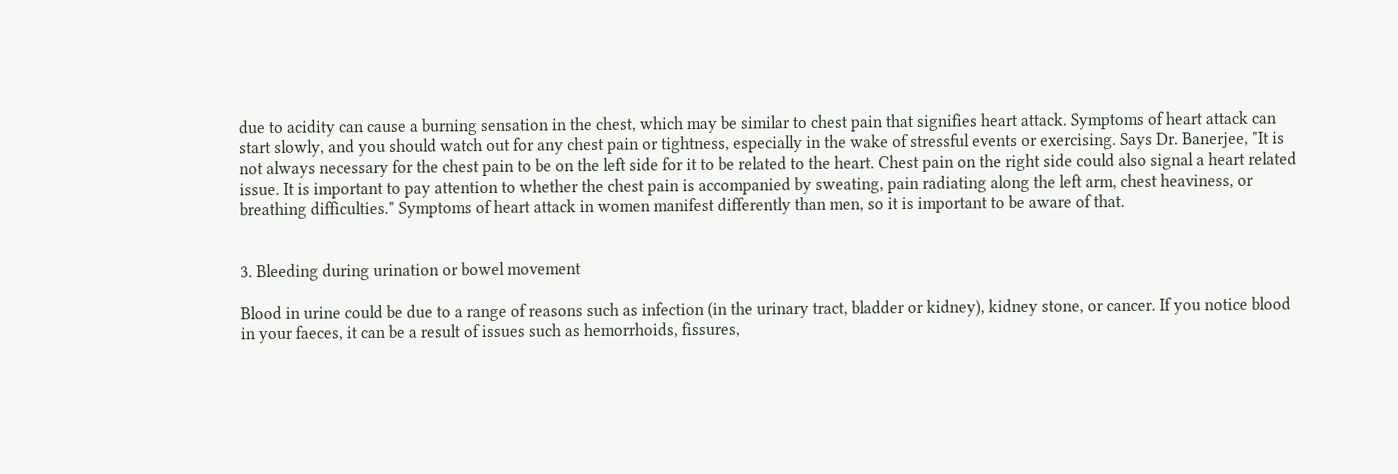due to acidity can cause a burning sensation in the chest, which may be similar to chest pain that signifies heart attack. Symptoms of heart attack can start slowly, and you should watch out for any chest pain or tightness, especially in the wake of stressful events or exercising. Says Dr. Banerjee, "It is not always necessary for the chest pain to be on the left side for it to be related to the heart. Chest pain on the right side could also signal a heart related issue. It is important to pay attention to whether the chest pain is accompanied by sweating, pain radiating along the left arm, chest heaviness, or breathing difficulties." Symptoms of heart attack in women manifest differently than men, so it is important to be aware of that.


3. Bleeding during urination or bowel movement

Blood in urine could be due to a range of reasons such as infection (in the urinary tract, bladder or kidney), kidney stone, or cancer. If you notice blood in your faeces, it can be a result of issues such as hemorrhoids, fissures,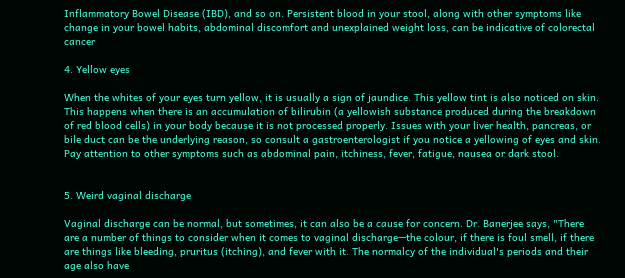Inflammatory Bowel Disease (IBD), and so on. Persistent blood in your stool, along with other symptoms like change in your bowel habits, abdominal discomfort and unexplained weight loss, can be indicative of colorectal cancer

4. Yellow eyes

When the whites of your eyes turn yellow, it is usually a sign of jaundice. This yellow tint is also noticed on skin. This happens when there is an accumulation of bilirubin (a yellowish substance produced during the breakdown of red blood cells) in your body because it is not processed properly. Issues with your liver health, pancreas, or bile duct can be the underlying reason, so consult a gastroenterologist if you notice a yellowing of eyes and skin. Pay attention to other symptoms such as abdominal pain, itchiness, fever, fatigue, nausea or dark stool.


5. Weird vaginal discharge

Vaginal discharge can be normal, but sometimes, it can also be a cause for concern. Dr. Banerjee says, "There are a number of things to consider when it comes to vaginal discharge—the colour, if there is foul smell, if there are things like bleeding, pruritus (itching), and fever with it. The normalcy of the individual's periods and their age also have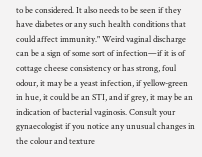to be considered. It also needs to be seen if they have diabetes or any such health conditions that could affect immunity." Weird vaginal discharge can be a sign of some sort of infection—if it is of cottage cheese consistency or has strong, foul odour, it may be a yeast infection, if yellow-green in hue, it could be an STI, and if grey, it may be an indication of bacterial vaginosis. Consult your gynaecologist if you notice any unusual changes in the colour and texture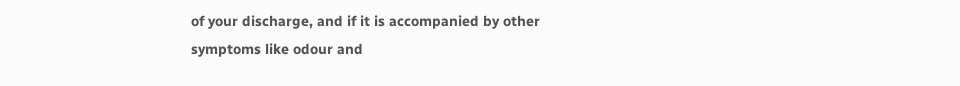of your discharge, and if it is accompanied by other symptoms like odour and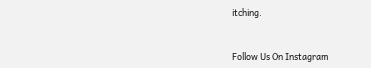itching.


Follow Us On Instagram